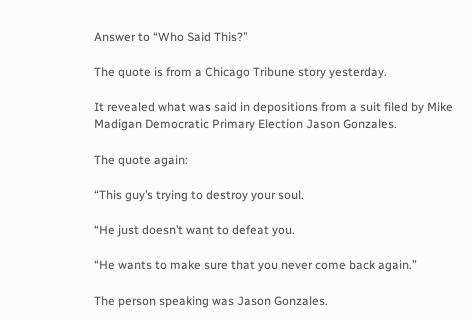Answer to “Who Said This?”

The quote is from a Chicago Tribune story yesterday.

It revealed what was said in depositions from a suit filed by Mike Madigan Democratic Primary Election Jason Gonzales.

The quote again:

“This guy’s trying to destroy your soul.

“He just doesn’t want to defeat you.

“He wants to make sure that you never come back again.”

The person speaking was Jason Gonzales.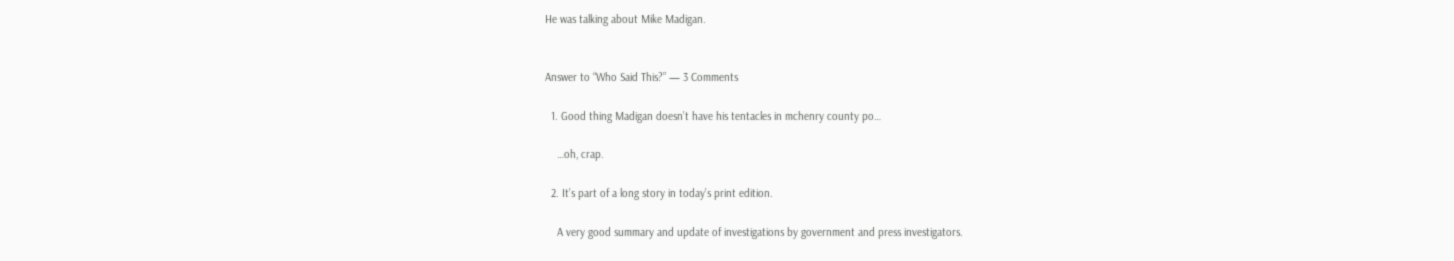He was talking about Mike Madigan.


Answer to “Who Said This?” — 3 Comments

  1. Good thing Madigan doesn’t have his tentacles in mchenry county po…

    …oh, crap.

  2. It’s part of a long story in today’s print edition.

    A very good summary and update of investigations by government and press investigators.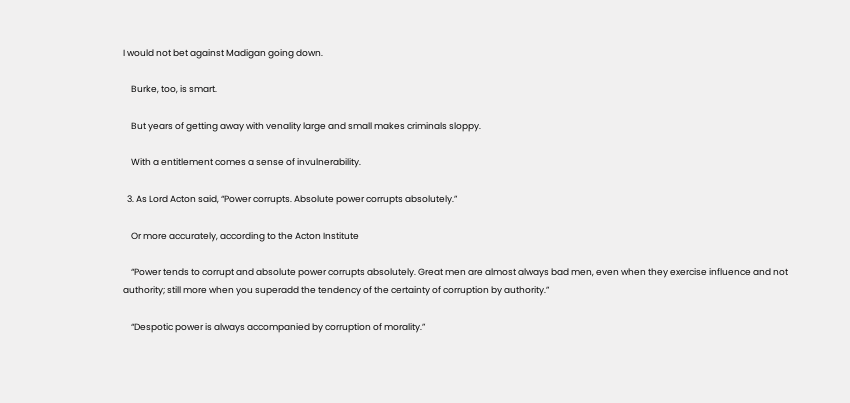I would not bet against Madigan going down.

    Burke, too, is smart.

    But years of getting away with venality large and small makes criminals sloppy.

    With a entitlement comes a sense of invulnerability.

  3. As Lord Acton said, “Power corrupts. Absolute power corrupts absolutely.”

    Or more accurately, according to the Acton Institute

    “Power tends to corrupt and absolute power corrupts absolutely. Great men are almost always bad men, even when they exercise influence and not authority; still more when you superadd the tendency of the certainty of corruption by authority.”

    “Despotic power is always accompanied by corruption of morality.”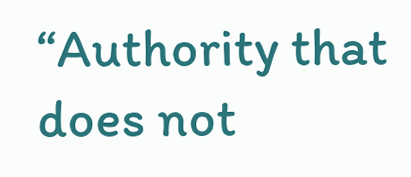“Authority that does not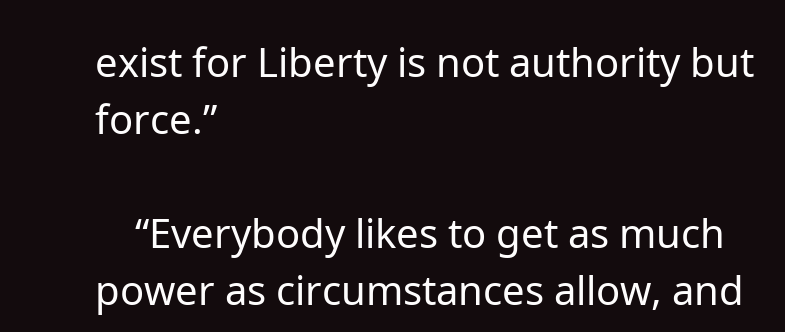exist for Liberty is not authority but force.”

    “Everybody likes to get as much power as circumstances allow, and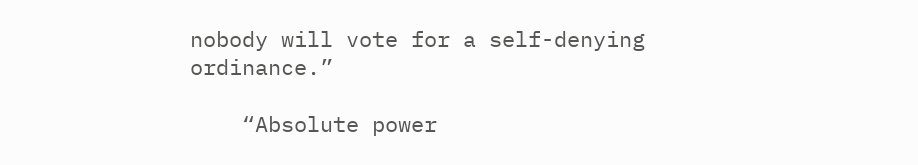nobody will vote for a self-denying ordinance.”

    “Absolute power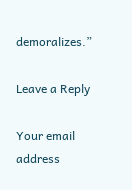demoralizes.”

Leave a Reply

Your email address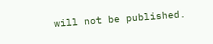will not be published.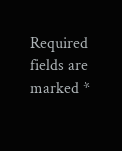Required fields are marked *